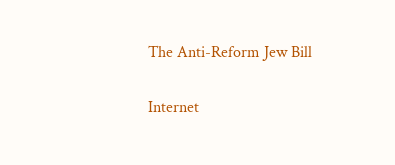The Anti-Reform Jew Bill

Internet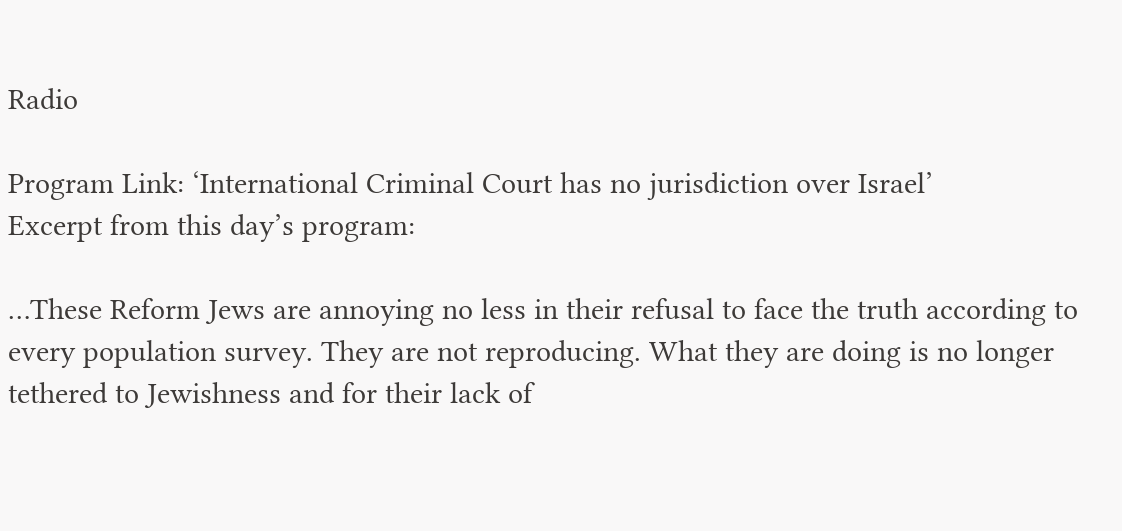Radio

Program Link: ‘International Criminal Court has no jurisdiction over Israel’
Excerpt from this day’s program:

…These Reform Jews are annoying no less in their refusal to face the truth according to every population survey. They are not reproducing. What they are doing is no longer tethered to Jewishness and for their lack of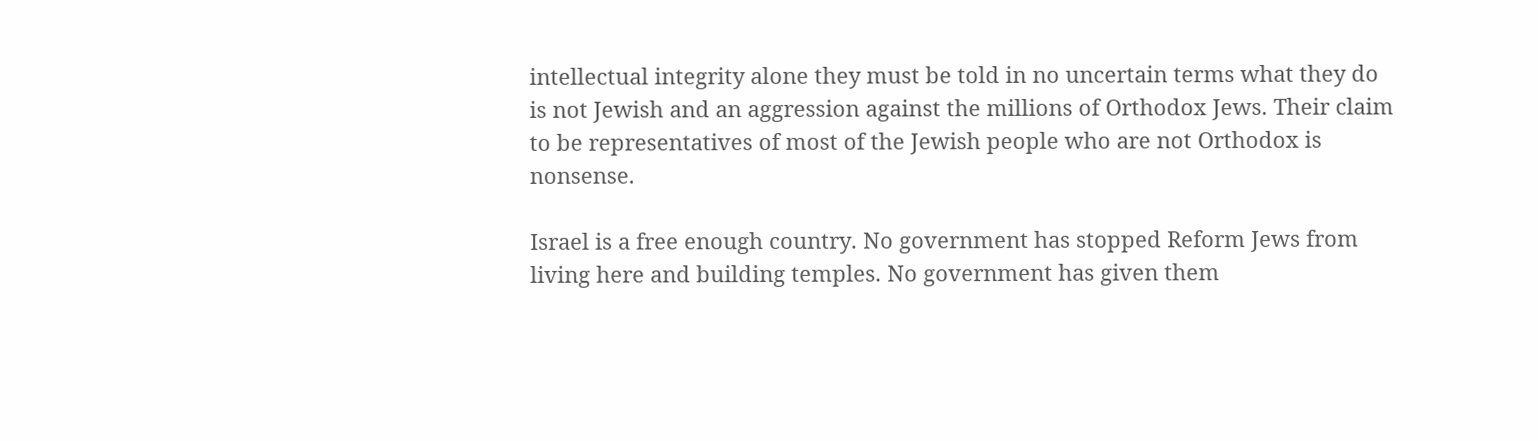intellectual integrity alone they must be told in no uncertain terms what they do is not Jewish and an aggression against the millions of Orthodox Jews. Their claim to be representatives of most of the Jewish people who are not Orthodox is nonsense.

Israel is a free enough country. No government has stopped Reform Jews from living here and building temples. No government has given them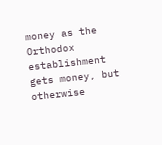money as the Orthodox establishment gets money, but otherwise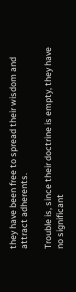they have been free to spread their wisdom and attract adherents.

Trouble is, since their doctrine is empty, they have no significant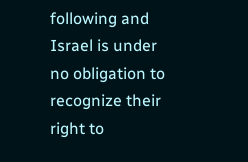following and Israel is under no obligation to recognize their right to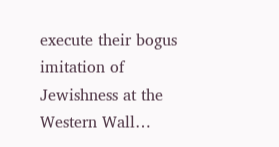execute their bogus imitation of Jewishness at the Western Wall…